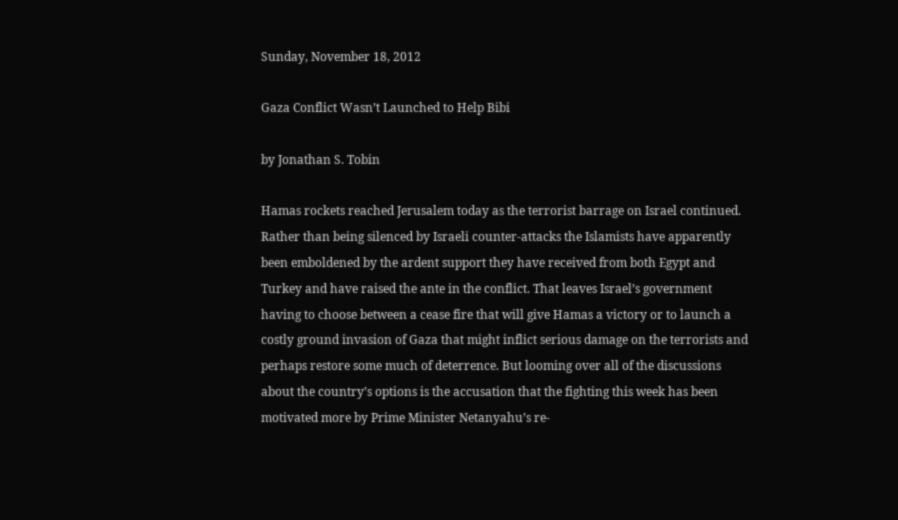Sunday, November 18, 2012

Gaza Conflict Wasn’t Launched to Help Bibi

by Jonathan S. Tobin

Hamas rockets reached Jerusalem today as the terrorist barrage on Israel continued. Rather than being silenced by Israeli counter-attacks the Islamists have apparently been emboldened by the ardent support they have received from both Egypt and Turkey and have raised the ante in the conflict. That leaves Israel’s government having to choose between a cease fire that will give Hamas a victory or to launch a costly ground invasion of Gaza that might inflict serious damage on the terrorists and perhaps restore some much of deterrence. But looming over all of the discussions about the country’s options is the accusation that the fighting this week has been motivated more by Prime Minister Netanyahu’s re-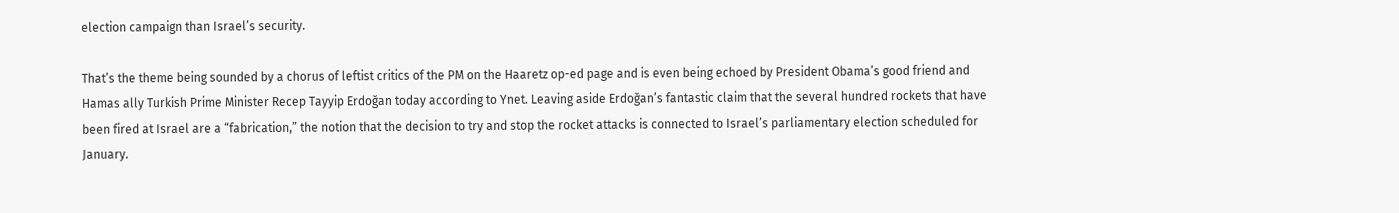election campaign than Israel’s security.

That’s the theme being sounded by a chorus of leftist critics of the PM on the Haaretz op-ed page and is even being echoed by President Obama’s good friend and Hamas ally Turkish Prime Minister Recep Tayyip Erdoğan today according to Ynet. Leaving aside Erdoğan’s fantastic claim that the several hundred rockets that have been fired at Israel are a “fabrication,” the notion that the decision to try and stop the rocket attacks is connected to Israel’s parliamentary election scheduled for January.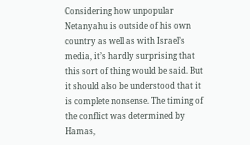Considering how unpopular Netanyahu is outside of his own country as well as with Israel’s media, it’s hardly surprising that this sort of thing would be said. But it should also be understood that it is complete nonsense. The timing of the conflict was determined by Hamas,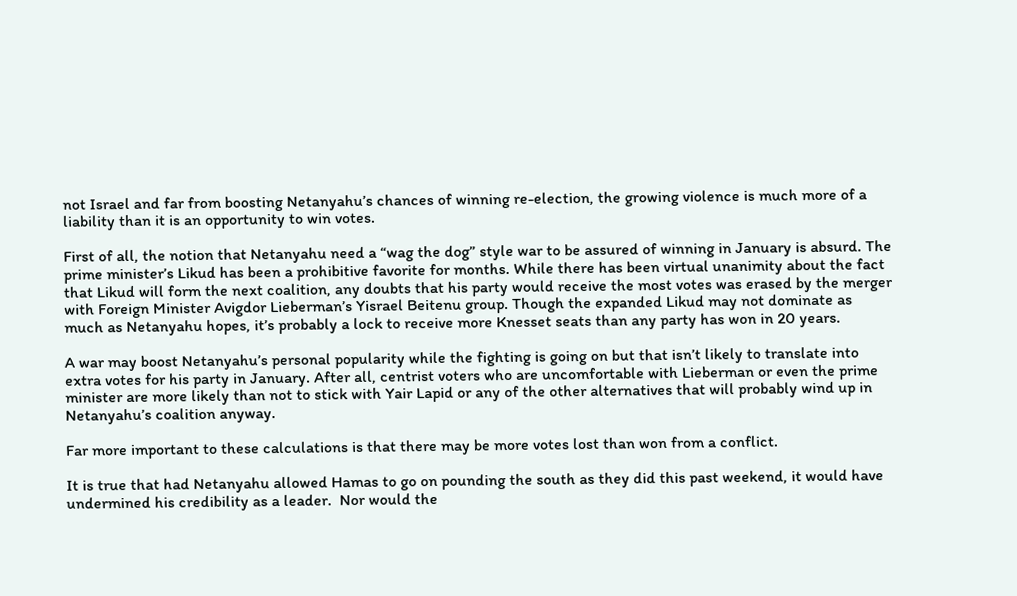not Israel and far from boosting Netanyahu’s chances of winning re-election, the growing violence is much more of a liability than it is an opportunity to win votes.

First of all, the notion that Netanyahu need a “wag the dog” style war to be assured of winning in January is absurd. The prime minister’s Likud has been a prohibitive favorite for months. While there has been virtual unanimity about the fact that Likud will form the next coalition, any doubts that his party would receive the most votes was erased by the merger with Foreign Minister Avigdor Lieberman’s Yisrael Beitenu group. Though the expanded Likud may not dominate as much as Netanyahu hopes, it’s probably a lock to receive more Knesset seats than any party has won in 20 years.

A war may boost Netanyahu’s personal popularity while the fighting is going on but that isn’t likely to translate into extra votes for his party in January. After all, centrist voters who are uncomfortable with Lieberman or even the prime minister are more likely than not to stick with Yair Lapid or any of the other alternatives that will probably wind up in Netanyahu’s coalition anyway.

Far more important to these calculations is that there may be more votes lost than won from a conflict.

It is true that had Netanyahu allowed Hamas to go on pounding the south as they did this past weekend, it would have undermined his credibility as a leader.  Nor would the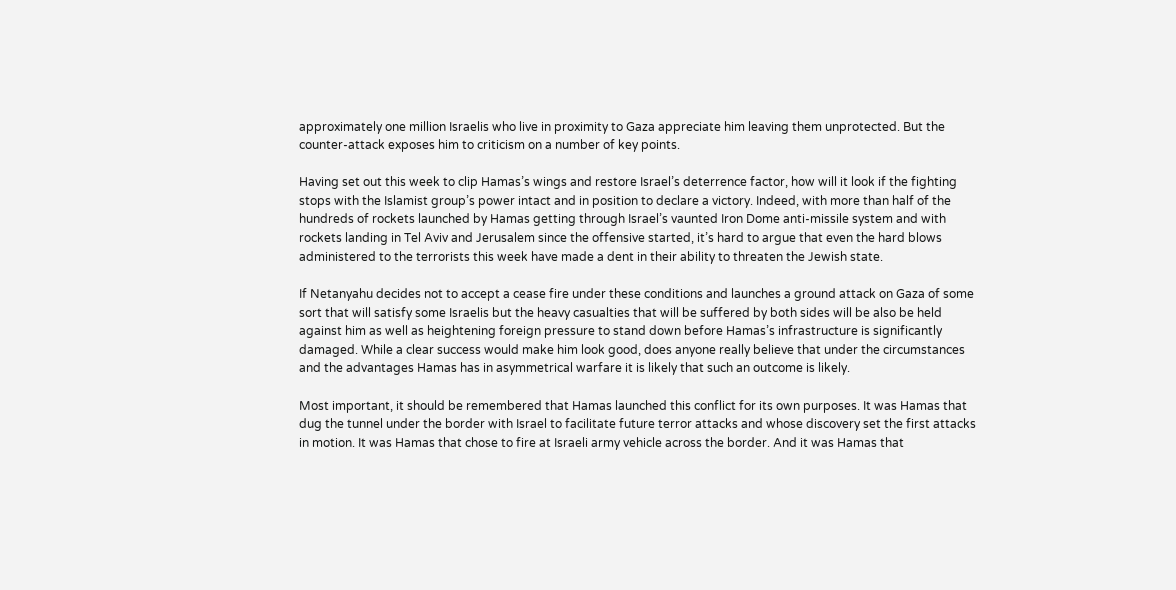approximately one million Israelis who live in proximity to Gaza appreciate him leaving them unprotected. But the counter-attack exposes him to criticism on a number of key points.

Having set out this week to clip Hamas’s wings and restore Israel’s deterrence factor, how will it look if the fighting stops with the Islamist group’s power intact and in position to declare a victory. Indeed, with more than half of the hundreds of rockets launched by Hamas getting through Israel’s vaunted Iron Dome anti-missile system and with rockets landing in Tel Aviv and Jerusalem since the offensive started, it’s hard to argue that even the hard blows administered to the terrorists this week have made a dent in their ability to threaten the Jewish state.

If Netanyahu decides not to accept a cease fire under these conditions and launches a ground attack on Gaza of some sort that will satisfy some Israelis but the heavy casualties that will be suffered by both sides will be also be held against him as well as heightening foreign pressure to stand down before Hamas’s infrastructure is significantly damaged. While a clear success would make him look good, does anyone really believe that under the circumstances and the advantages Hamas has in asymmetrical warfare it is likely that such an outcome is likely.

Most important, it should be remembered that Hamas launched this conflict for its own purposes. It was Hamas that dug the tunnel under the border with Israel to facilitate future terror attacks and whose discovery set the first attacks in motion. It was Hamas that chose to fire at Israeli army vehicle across the border. And it was Hamas that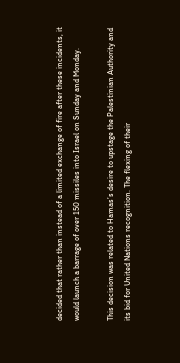decided that rather than instead of a limited exchange of fire after these incidents, it would launch a barrage of over 150 missiles into Israel on Sunday and Monday.

This decision was related to Hamas’s desire to upstage the Palestinian Authority and its bid for United Nations recognition. The flexing of their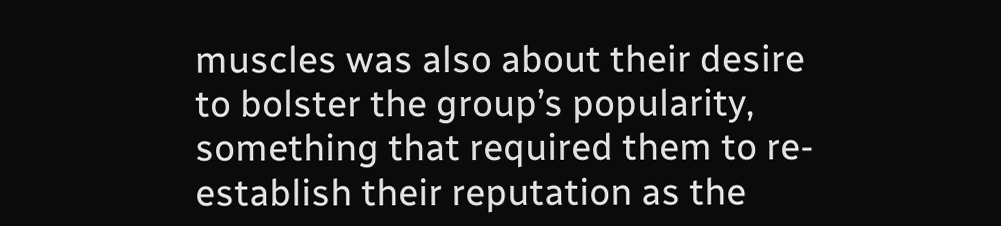muscles was also about their desire to bolster the group’s popularity, something that required them to re-establish their reputation as the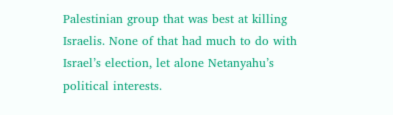Palestinian group that was best at killing Israelis. None of that had much to do with Israel’s election, let alone Netanyahu’s political interests.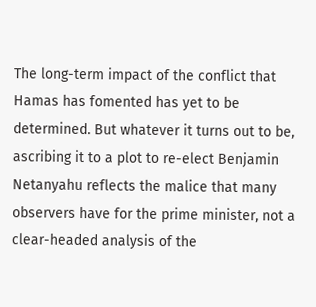The long-term impact of the conflict that Hamas has fomented has yet to be determined. But whatever it turns out to be, ascribing it to a plot to re-elect Benjamin Netanyahu reflects the malice that many observers have for the prime minister, not a clear-headed analysis of the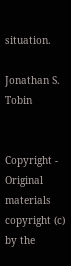situation.

Jonathan S. Tobin


Copyright - Original materials copyright (c) by the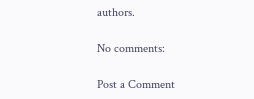authors.

No comments:

Post a Comment